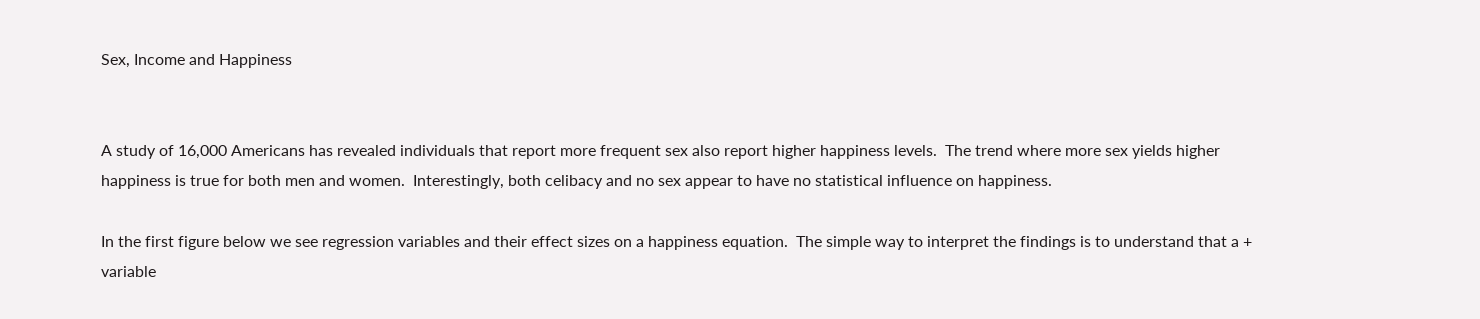Sex, Income and Happiness


A study of 16,000 Americans has revealed individuals that report more frequent sex also report higher happiness levels.  The trend where more sex yields higher happiness is true for both men and women.  Interestingly, both celibacy and no sex appear to have no statistical influence on happiness.

In the first figure below we see regression variables and their effect sizes on a happiness equation.  The simple way to interpret the findings is to understand that a + variable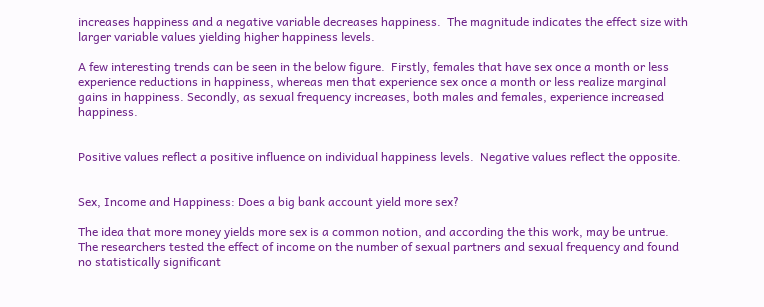increases happiness and a negative variable decreases happiness.  The magnitude indicates the effect size with larger variable values yielding higher happiness levels.

A few interesting trends can be seen in the below figure.  Firstly, females that have sex once a month or less experience reductions in happiness, whereas men that experience sex once a month or less realize marginal gains in happiness. Secondly, as sexual frequency increases, both males and females, experience increased happiness.


Positive values reflect a positive influence on individual happiness levels.  Negative values reflect the opposite.


Sex, Income and Happiness: Does a big bank account yield more sex?

The idea that more money yields more sex is a common notion, and according the this work, may be untrue.  The researchers tested the effect of income on the number of sexual partners and sexual frequency and found no statistically significant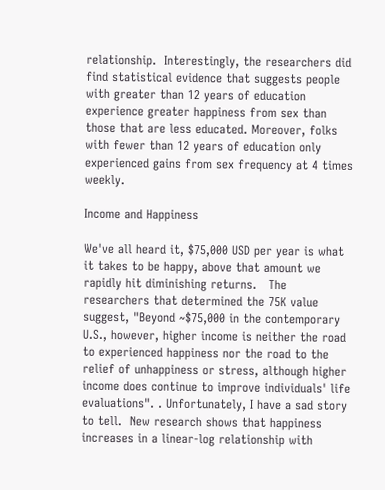relationship.  Interestingly, the researchers did find statistical evidence that suggests people with greater than 12 years of education experience greater happiness from sex than those that are less educated. Moreover, folks with fewer than 12 years of education only experienced gains from sex frequency at 4 times weekly.

Income and Happiness

We've all heard it, $75,000 USD per year is what it takes to be happy, above that amount we rapidly hit diminishing returns.   The researchers that determined the 75K value suggest, "Beyond ~$75,000 in the contemporary U.S., however, higher income is neither the road to experienced happiness nor the road to the relief of unhappiness or stress, although higher income does continue to improve individuals' life evaluations". . Unfortunately, I have a sad story to tell.  New research shows that happiness increases in a linear-log relationship with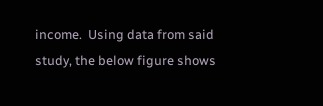income.  Using data from said study, the below figure shows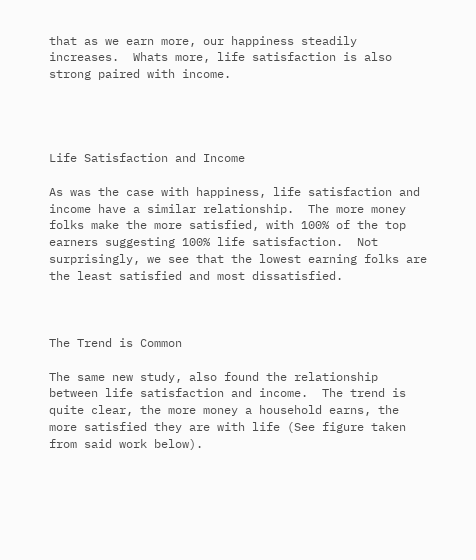that as we earn more, our happiness steadily increases.  Whats more, life satisfaction is also strong paired with income.




Life Satisfaction and Income

As was the case with happiness, life satisfaction and income have a similar relationship.  The more money folks make the more satisfied, with 100% of the top earners suggesting 100% life satisfaction.  Not surprisingly, we see that the lowest earning folks are the least satisfied and most dissatisfied.



The Trend is Common

The same new study, also found the relationship between life satisfaction and income.  The trend is quite clear, the more money a household earns, the more satisfied they are with life (See figure taken from said work below).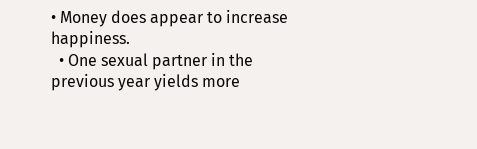• Money does appear to increase happiness.
  • One sexual partner in the previous year yields more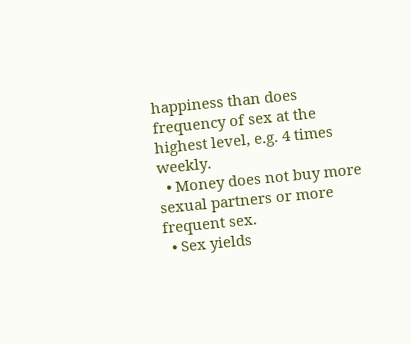happiness than does frequency of sex at the highest level, e.g. 4 times weekly.
  • Money does not buy more sexual partners or more frequent sex.
  • Sex yields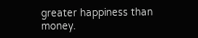greater happiness than money.